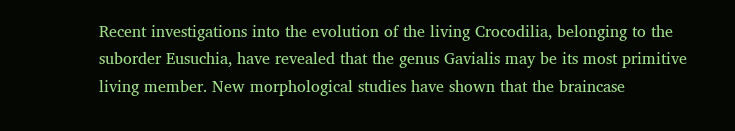Recent investigations into the evolution of the living Crocodilia, belonging to the suborder Eusuchia, have revealed that the genus Gavialis may be its most primitive living member. New morphological studies have shown that the braincase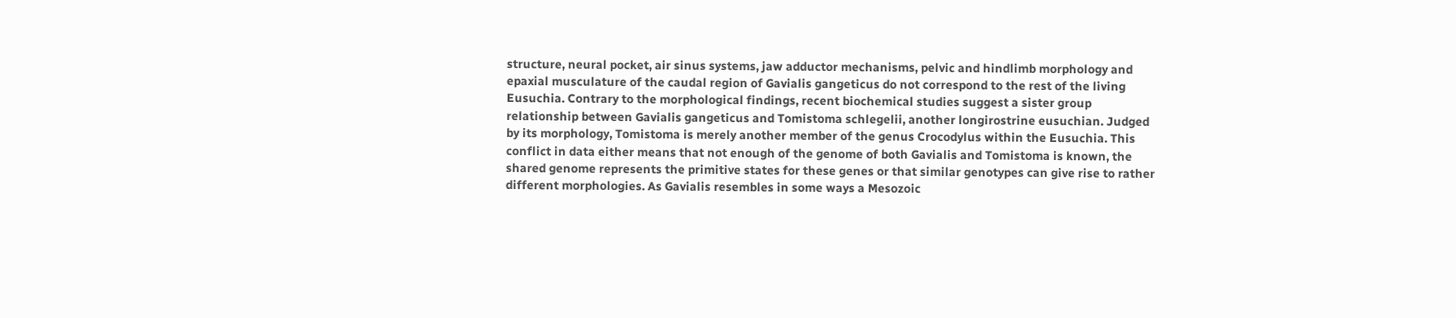structure, neural pocket, air sinus systems, jaw adductor mechanisms, pelvic and hindlimb morphology and epaxial musculature of the caudal region of Gavialis gangeticus do not correspond to the rest of the living Eusuchia. Contrary to the morphological findings, recent biochemical studies suggest a sister group relationship between Gavialis gangeticus and Tomistoma schlegelii, another longirostrine eusuchian. Judged by its morphology, Tomistoma is merely another member of the genus Crocodylus within the Eusuchia. This conflict in data either means that not enough of the genome of both Gavialis and Tomistoma is known, the shared genome represents the primitive states for these genes or that similar genotypes can give rise to rather different morphologies. As Gavialis resembles in some ways a Mesozoic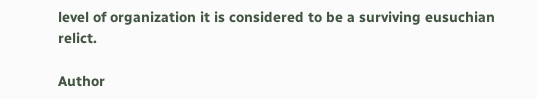level of organization it is considered to be a surviving eusuchian relict.

Author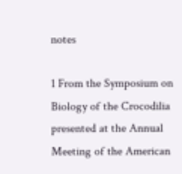notes

1 From the Symposium on Biology of the Crocodilia presented at the Annual Meeting of the American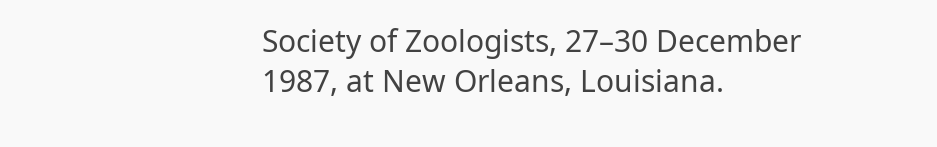Society of Zoologists, 27–30 December 1987, at New Orleans, Louisiana.